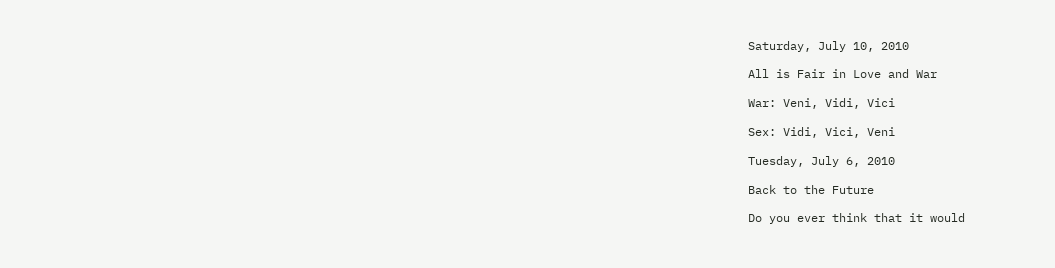Saturday, July 10, 2010

All is Fair in Love and War

War: Veni, Vidi, Vici

Sex: Vidi, Vici, Veni

Tuesday, July 6, 2010

Back to the Future

Do you ever think that it would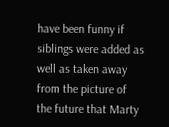have been funny if siblings were added as well as taken away from the picture of the future that Marty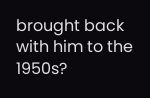brought back with him to the 1950s?